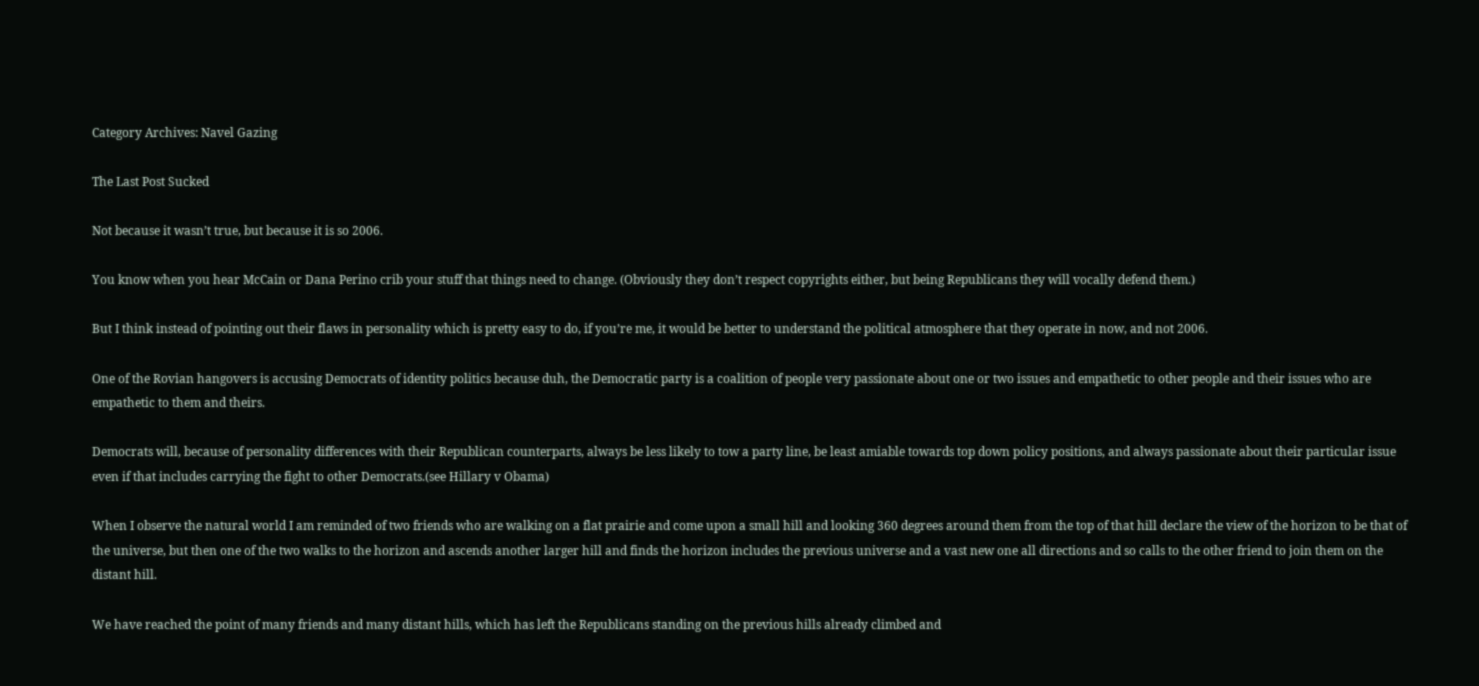Category Archives: Navel Gazing

The Last Post Sucked

Not because it wasn’t true, but because it is so 2006.

You know when you hear McCain or Dana Perino crib your stuff that things need to change. (Obviously they don’t respect copyrights either, but being Republicans they will vocally defend them.)

But I think instead of pointing out their flaws in personality which is pretty easy to do, if you’re me, it would be better to understand the political atmosphere that they operate in now, and not 2006.

One of the Rovian hangovers is accusing Democrats of identity politics because duh, the Democratic party is a coalition of people very passionate about one or two issues and empathetic to other people and their issues who are empathetic to them and theirs.

Democrats will, because of personality differences with their Republican counterparts, always be less likely to tow a party line, be least amiable towards top down policy positions, and always passionate about their particular issue even if that includes carrying the fight to other Democrats.(see Hillary v Obama)

When I observe the natural world I am reminded of two friends who are walking on a flat prairie and come upon a small hill and looking 360 degrees around them from the top of that hill declare the view of the horizon to be that of the universe, but then one of the two walks to the horizon and ascends another larger hill and finds the horizon includes the previous universe and a vast new one all directions and so calls to the other friend to join them on the distant hill.

We have reached the point of many friends and many distant hills, which has left the Republicans standing on the previous hills already climbed and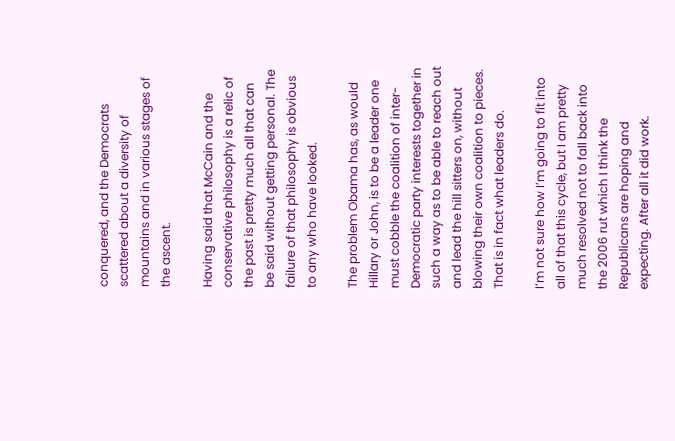conquered, and the Democrats scattered about a diversity of mountains and in various stages of the ascent.

Having said that McCain and the conservative philosophy is a relic of the past is pretty much all that can be said without getting personal. The failure of that philosophy is obvious to any who have looked.

The problem Obama has, as would Hillary or John, is to be a leader one must cobble the coalition of inter-Democratic party interests together in such a way as to be able to reach out and lead the hill sitters on, without blowing their own coalition to pieces. That is in fact what leaders do.

I’m not sure how I’m going to fit into all of that this cycle, but I am pretty much resolved not to fall back into the 2006 rut which I think the Republicans are hoping and expecting. After all it did work.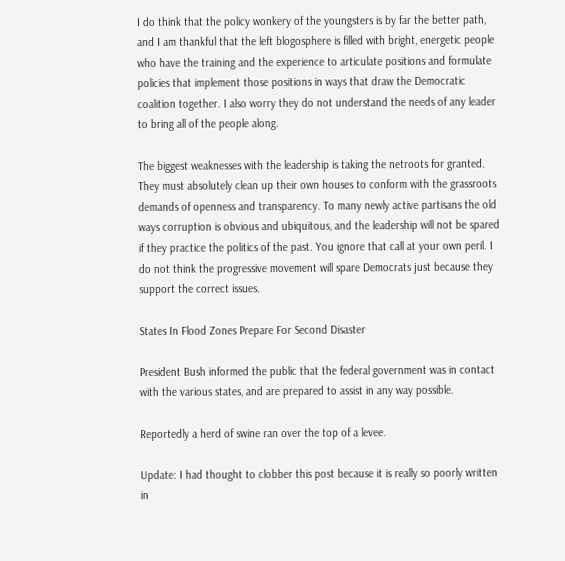I do think that the policy wonkery of the youngsters is by far the better path, and I am thankful that the left blogosphere is filled with bright, energetic people who have the training and the experience to articulate positions and formulate policies that implement those positions in ways that draw the Democratic coalition together. I also worry they do not understand the needs of any leader to bring all of the people along.

The biggest weaknesses with the leadership is taking the netroots for granted. They must absolutely clean up their own houses to conform with the grassroots demands of openness and transparency. To many newly active partisans the old ways corruption is obvious and ubiquitous, and the leadership will not be spared if they practice the politics of the past. You ignore that call at your own peril. I do not think the progressive movement will spare Democrats just because they support the correct issues.

States In Flood Zones Prepare For Second Disaster

President Bush informed the public that the federal government was in contact with the various states, and are prepared to assist in any way possible.

Reportedly a herd of swine ran over the top of a levee.

Update: I had thought to clobber this post because it is really so poorly written in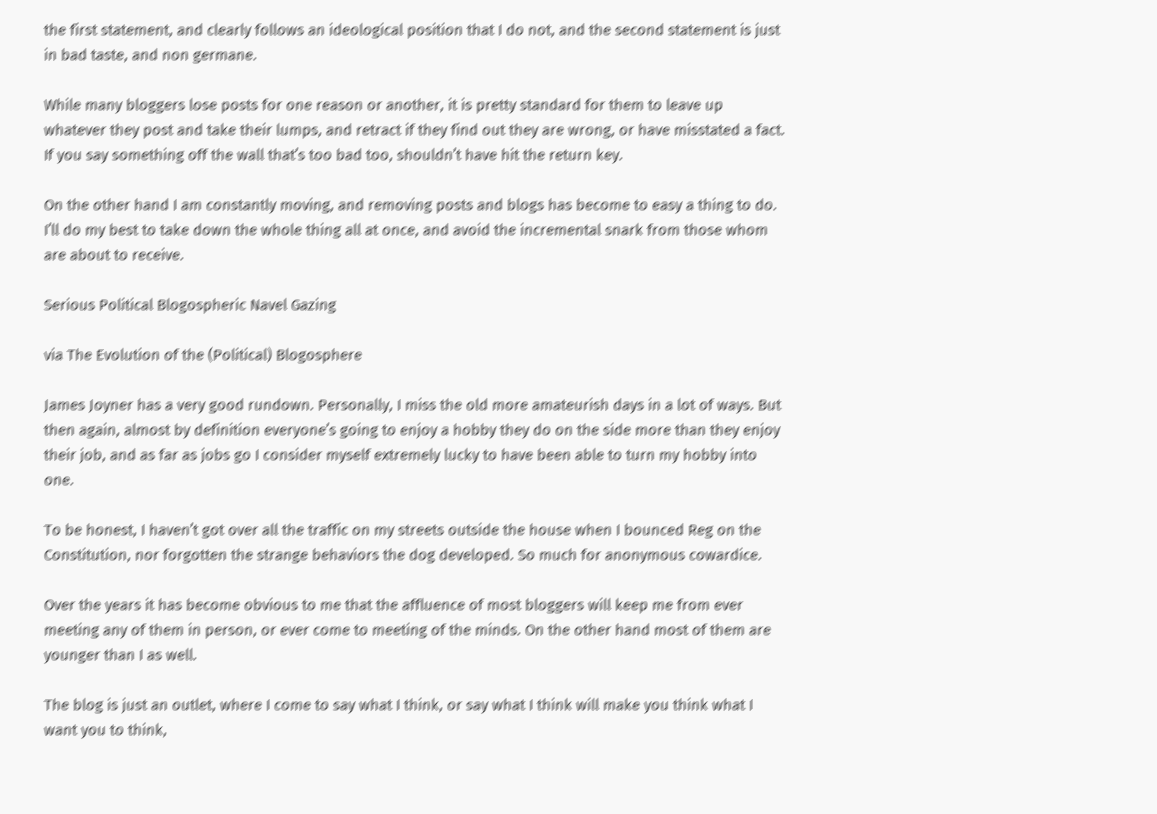the first statement, and clearly follows an ideological position that I do not, and the second statement is just in bad taste, and non germane.

While many bloggers lose posts for one reason or another, it is pretty standard for them to leave up whatever they post and take their lumps, and retract if they find out they are wrong, or have misstated a fact. If you say something off the wall that’s too bad too, shouldn’t have hit the return key.

On the other hand I am constantly moving, and removing posts and blogs has become to easy a thing to do. I’ll do my best to take down the whole thing all at once, and avoid the incremental snark from those whom are about to receive.

Serious Political Blogospheric Navel Gazing

via The Evolution of the (Political) Blogosphere

James Joyner has a very good rundown. Personally, I miss the old more amateurish days in a lot of ways. But then again, almost by definition everyone’s going to enjoy a hobby they do on the side more than they enjoy their job, and as far as jobs go I consider myself extremely lucky to have been able to turn my hobby into one.

To be honest, I haven’t got over all the traffic on my streets outside the house when I bounced Reg on the Constitution, nor forgotten the strange behaviors the dog developed. So much for anonymous cowardice.

Over the years it has become obvious to me that the affluence of most bloggers will keep me from ever meeting any of them in person, or ever come to meeting of the minds. On the other hand most of them are younger than I as well.

The blog is just an outlet, where I come to say what I think, or say what I think will make you think what I want you to think,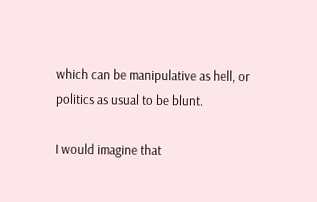which can be manipulative as hell, or politics as usual to be blunt.

I would imagine that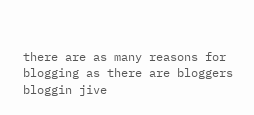there are as many reasons for blogging as there are bloggers bloggin jive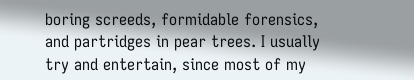boring screeds, formidable forensics, and partridges in pear trees. I usually try and entertain, since most of my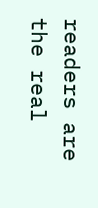readers are the real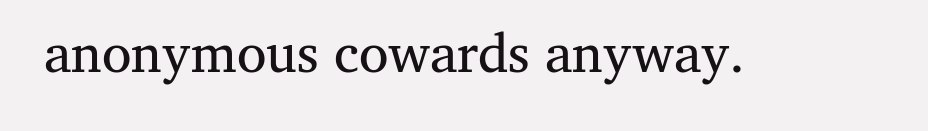anonymous cowards anyway.